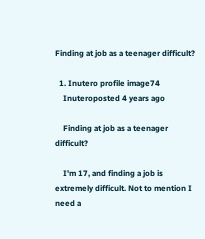Finding at job as a teenager difficult?

  1. Inutero profile image74
    Inuteroposted 4 years ago

    Finding at job as a teenager difficult?

    I'm 17, and finding a job is extremely difficult. Not to mention I need a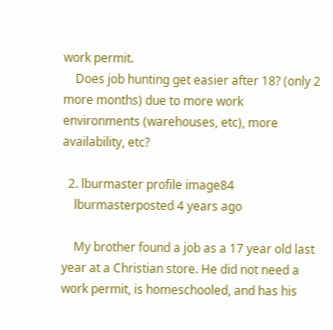work permit.
    Does job hunting get easier after 18? (only 2 more months) due to more work environments (warehouses, etc), more availability, etc?

  2. lburmaster profile image84
    lburmasterposted 4 years ago

    My brother found a job as a 17 year old last year at a Christian store. He did not need a work permit, is homeschooled, and has his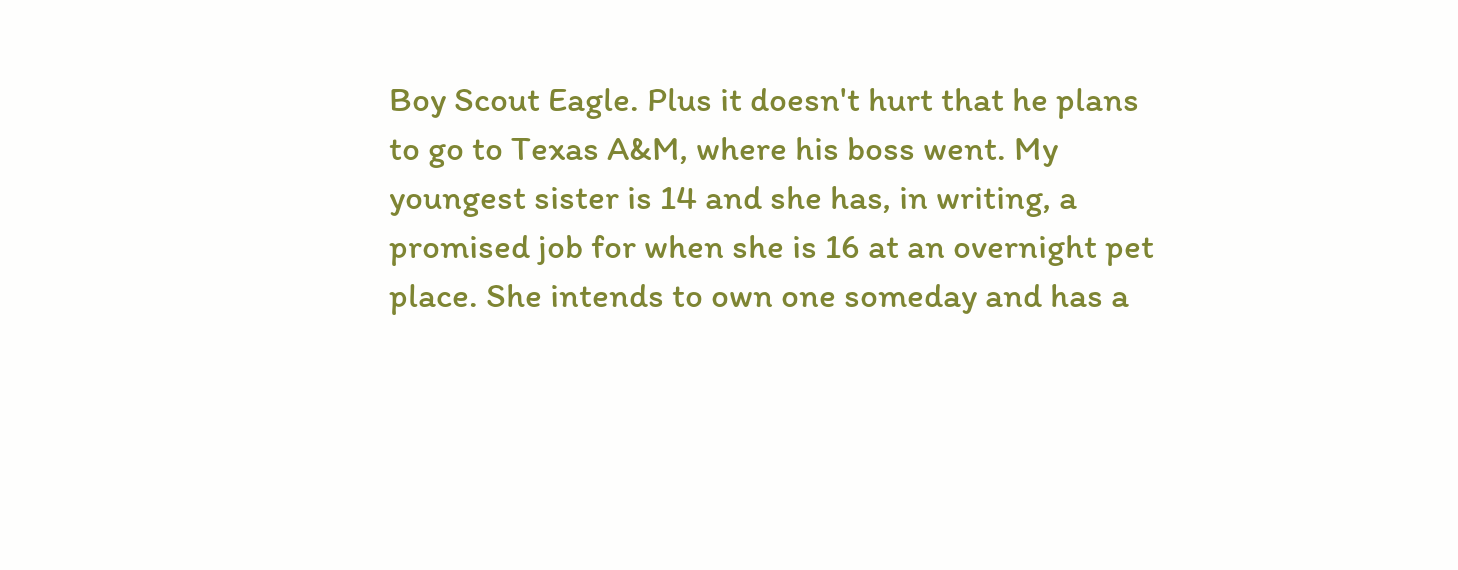Boy Scout Eagle. Plus it doesn't hurt that he plans to go to Texas A&M, where his boss went. My youngest sister is 14 and she has, in writing, a promised job for when she is 16 at an overnight pet place. She intends to own one someday and has a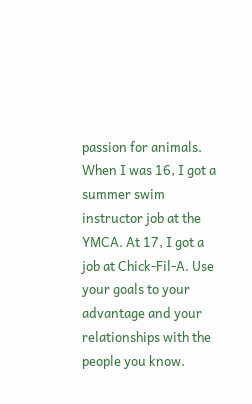passion for animals. When I was 16, I got a summer swim instructor job at the YMCA. At 17, I got a job at Chick-Fil-A. Use your goals to your advantage and your relationships with the people you know.